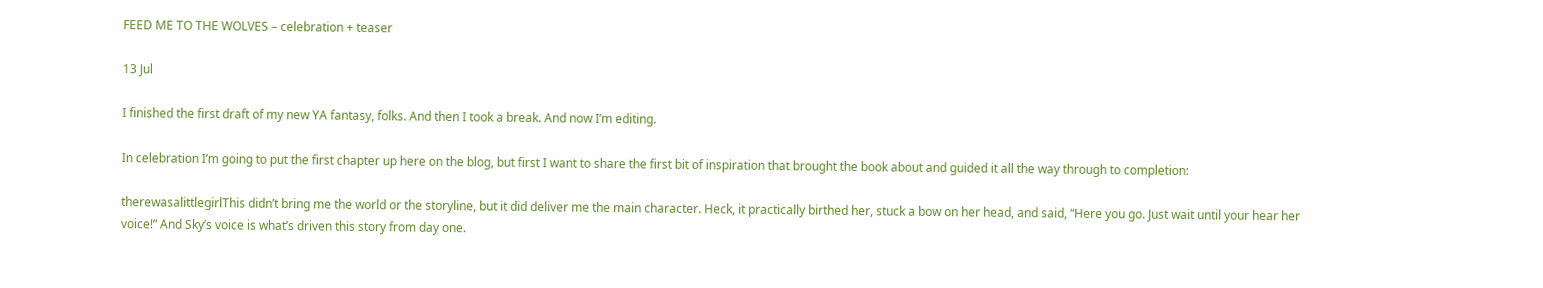FEED ME TO THE WOLVES – celebration + teaser

13 Jul

I finished the first draft of my new YA fantasy, folks. And then I took a break. And now I’m editing.

In celebration I’m going to put the first chapter up here on the blog, but first I want to share the first bit of inspiration that brought the book about and guided it all the way through to completion:

therewasalittlegirlThis didn’t bring me the world or the storyline, but it did deliver me the main character. Heck, it practically birthed her, stuck a bow on her head, and said, “Here you go. Just wait until your hear her voice!” And Sky’s voice is what’s driven this story from day one.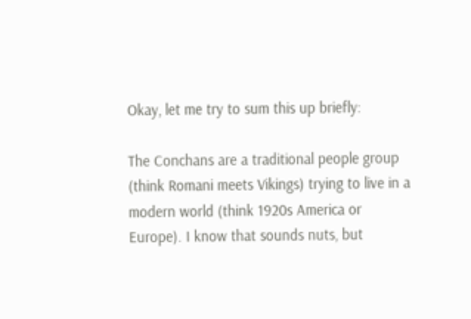Okay, let me try to sum this up briefly:

The Conchans are a traditional people group (think Romani meets Vikings) trying to live in a modern world (think 1920s America or Europe). I know that sounds nuts, but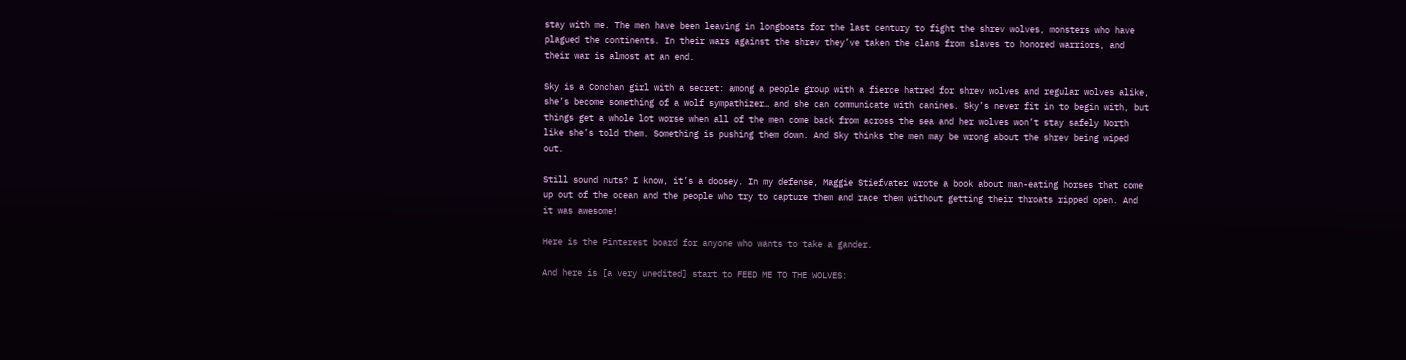stay with me. The men have been leaving in longboats for the last century to fight the shrev wolves, monsters who have plagued the continents. In their wars against the shrev they’ve taken the clans from slaves to honored warriors, and their war is almost at an end.

Sky is a Conchan girl with a secret: among a people group with a fierce hatred for shrev wolves and regular wolves alike, she’s become something of a wolf sympathizer… and she can communicate with canines. Sky’s never fit in to begin with, but things get a whole lot worse when all of the men come back from across the sea and her wolves won’t stay safely North like she’s told them. Something is pushing them down. And Sky thinks the men may be wrong about the shrev being wiped out.

Still sound nuts? I know, it’s a doosey. In my defense, Maggie Stiefvater wrote a book about man-eating horses that come up out of the ocean and the people who try to capture them and race them without getting their throats ripped open. And it was awesome!

Here is the Pinterest board for anyone who wants to take a gander.

And here is [a very unedited] start to FEED ME TO THE WOLVES: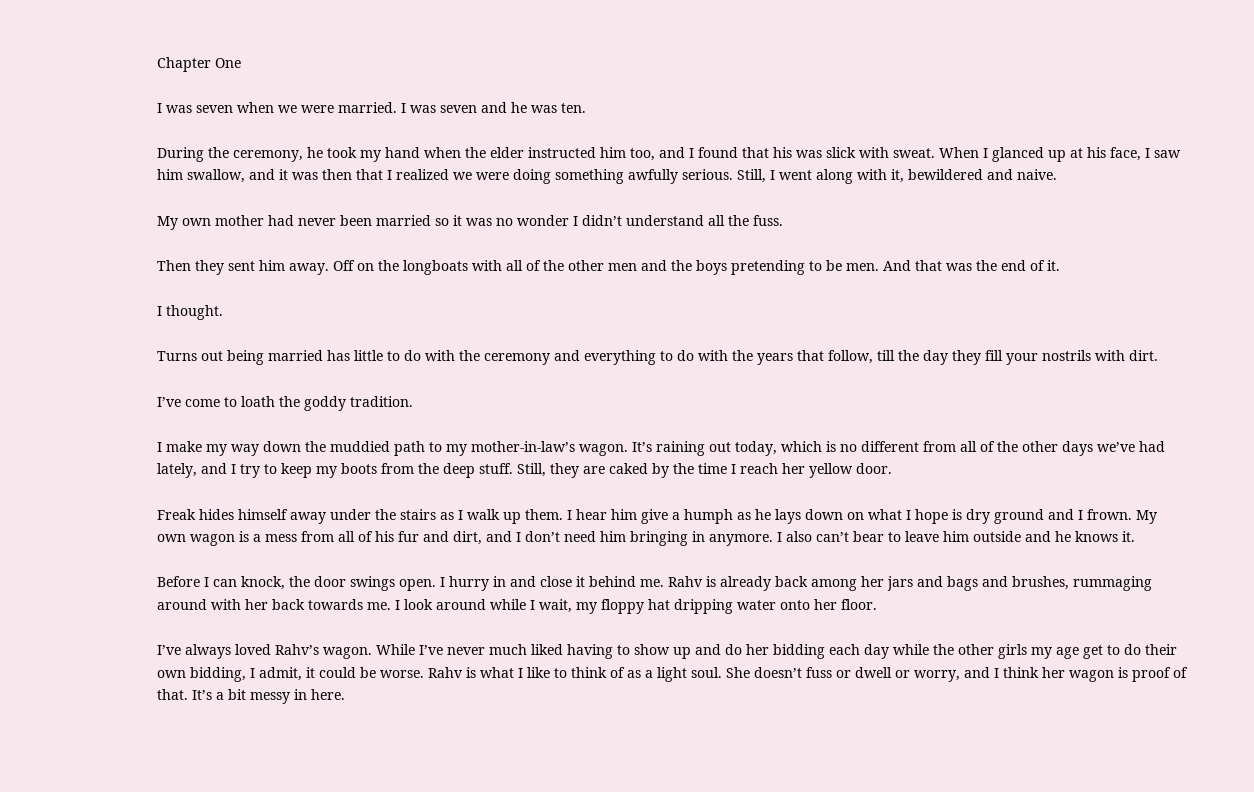Chapter One

I was seven when we were married. I was seven and he was ten.

During the ceremony, he took my hand when the elder instructed him too, and I found that his was slick with sweat. When I glanced up at his face, I saw him swallow, and it was then that I realized we were doing something awfully serious. Still, I went along with it, bewildered and naive.

My own mother had never been married so it was no wonder I didn’t understand all the fuss.

Then they sent him away. Off on the longboats with all of the other men and the boys pretending to be men. And that was the end of it.

I thought.

Turns out being married has little to do with the ceremony and everything to do with the years that follow, till the day they fill your nostrils with dirt.

I’ve come to loath the goddy tradition.

I make my way down the muddied path to my mother-in-law’s wagon. It’s raining out today, which is no different from all of the other days we’ve had lately, and I try to keep my boots from the deep stuff. Still, they are caked by the time I reach her yellow door.

Freak hides himself away under the stairs as I walk up them. I hear him give a humph as he lays down on what I hope is dry ground and I frown. My own wagon is a mess from all of his fur and dirt, and I don’t need him bringing in anymore. I also can’t bear to leave him outside and he knows it.

Before I can knock, the door swings open. I hurry in and close it behind me. Rahv is already back among her jars and bags and brushes, rummaging around with her back towards me. I look around while I wait, my floppy hat dripping water onto her floor.

I’ve always loved Rahv’s wagon. While I’ve never much liked having to show up and do her bidding each day while the other girls my age get to do their own bidding, I admit, it could be worse. Rahv is what I like to think of as a light soul. She doesn’t fuss or dwell or worry, and I think her wagon is proof of that. It’s a bit messy in here.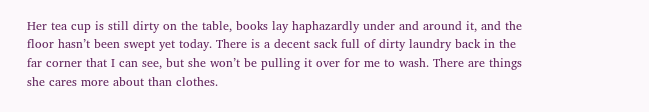Her tea cup is still dirty on the table, books lay haphazardly under and around it, and the floor hasn’t been swept yet today. There is a decent sack full of dirty laundry back in the far corner that I can see, but she won’t be pulling it over for me to wash. There are things she cares more about than clothes.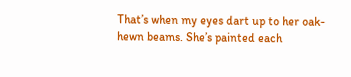That’s when my eyes dart up to her oak-hewn beams. She’s painted each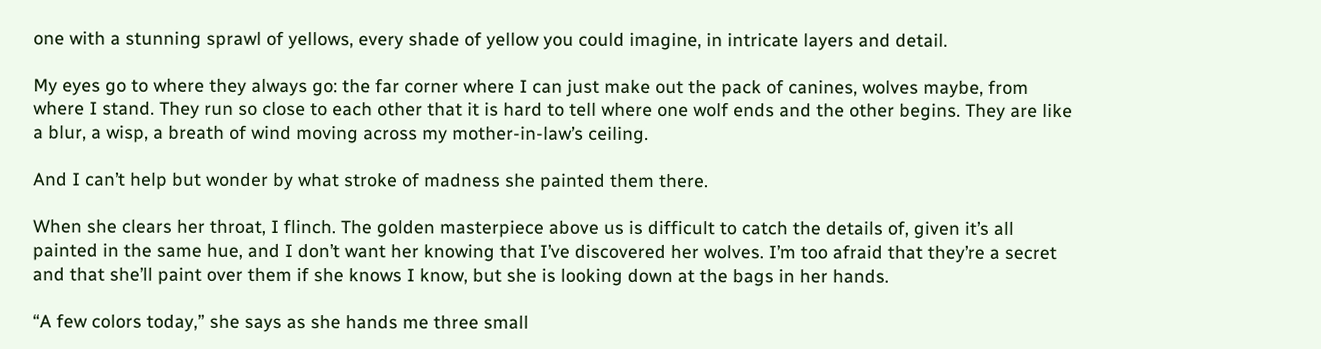one with a stunning sprawl of yellows, every shade of yellow you could imagine, in intricate layers and detail.

My eyes go to where they always go: the far corner where I can just make out the pack of canines, wolves maybe, from where I stand. They run so close to each other that it is hard to tell where one wolf ends and the other begins. They are like a blur, a wisp, a breath of wind moving across my mother-in-law’s ceiling.

And I can’t help but wonder by what stroke of madness she painted them there.

When she clears her throat, I flinch. The golden masterpiece above us is difficult to catch the details of, given it’s all painted in the same hue, and I don’t want her knowing that I’ve discovered her wolves. I’m too afraid that they’re a secret and that she’ll paint over them if she knows I know, but she is looking down at the bags in her hands.

“A few colors today,” she says as she hands me three small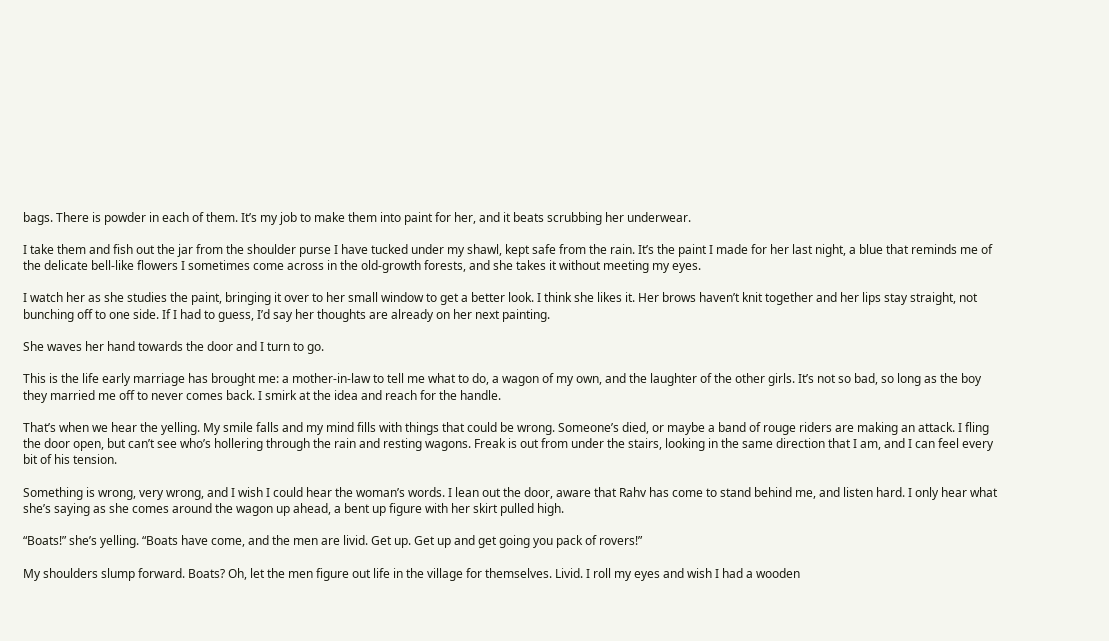bags. There is powder in each of them. It’s my job to make them into paint for her, and it beats scrubbing her underwear.

I take them and fish out the jar from the shoulder purse I have tucked under my shawl, kept safe from the rain. It’s the paint I made for her last night, a blue that reminds me of the delicate bell-like flowers I sometimes come across in the old-growth forests, and she takes it without meeting my eyes.

I watch her as she studies the paint, bringing it over to her small window to get a better look. I think she likes it. Her brows haven’t knit together and her lips stay straight, not bunching off to one side. If I had to guess, I’d say her thoughts are already on her next painting.

She waves her hand towards the door and I turn to go.

This is the life early marriage has brought me: a mother-in-law to tell me what to do, a wagon of my own, and the laughter of the other girls. It’s not so bad, so long as the boy they married me off to never comes back. I smirk at the idea and reach for the handle.

That’s when we hear the yelling. My smile falls and my mind fills with things that could be wrong. Someone’s died, or maybe a band of rouge riders are making an attack. I fling the door open, but can’t see who’s hollering through the rain and resting wagons. Freak is out from under the stairs, looking in the same direction that I am, and I can feel every bit of his tension.

Something is wrong, very wrong, and I wish I could hear the woman’s words. I lean out the door, aware that Rahv has come to stand behind me, and listen hard. I only hear what she’s saying as she comes around the wagon up ahead, a bent up figure with her skirt pulled high.

“Boats!” she’s yelling. “Boats have come, and the men are livid. Get up. Get up and get going you pack of rovers!”

My shoulders slump forward. Boats? Oh, let the men figure out life in the village for themselves. Livid. I roll my eyes and wish I had a wooden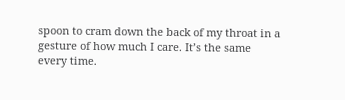spoon to cram down the back of my throat in a gesture of how much I care. It’s the same every time.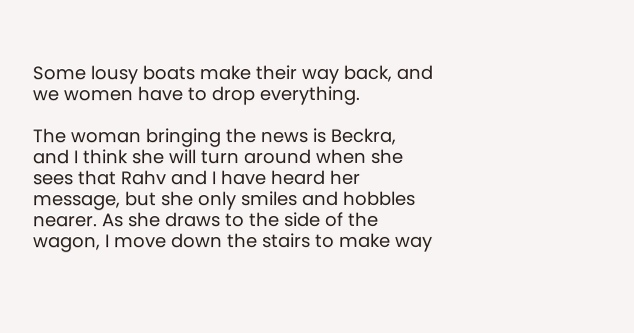Some lousy boats make their way back, and we women have to drop everything.

The woman bringing the news is Beckra, and I think she will turn around when she sees that Rahv and I have heard her message, but she only smiles and hobbles nearer. As she draws to the side of the wagon, I move down the stairs to make way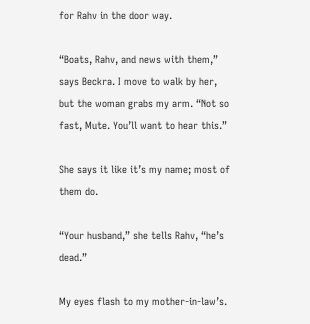for Rahv in the door way.

“Boats, Rahv, and news with them,” says Beckra. I move to walk by her, but the woman grabs my arm. “Not so fast, Mute. You’ll want to hear this.”

She says it like it’s my name; most of them do.

“Your husband,” she tells Rahv, “he’s dead.”

My eyes flash to my mother-in-law’s.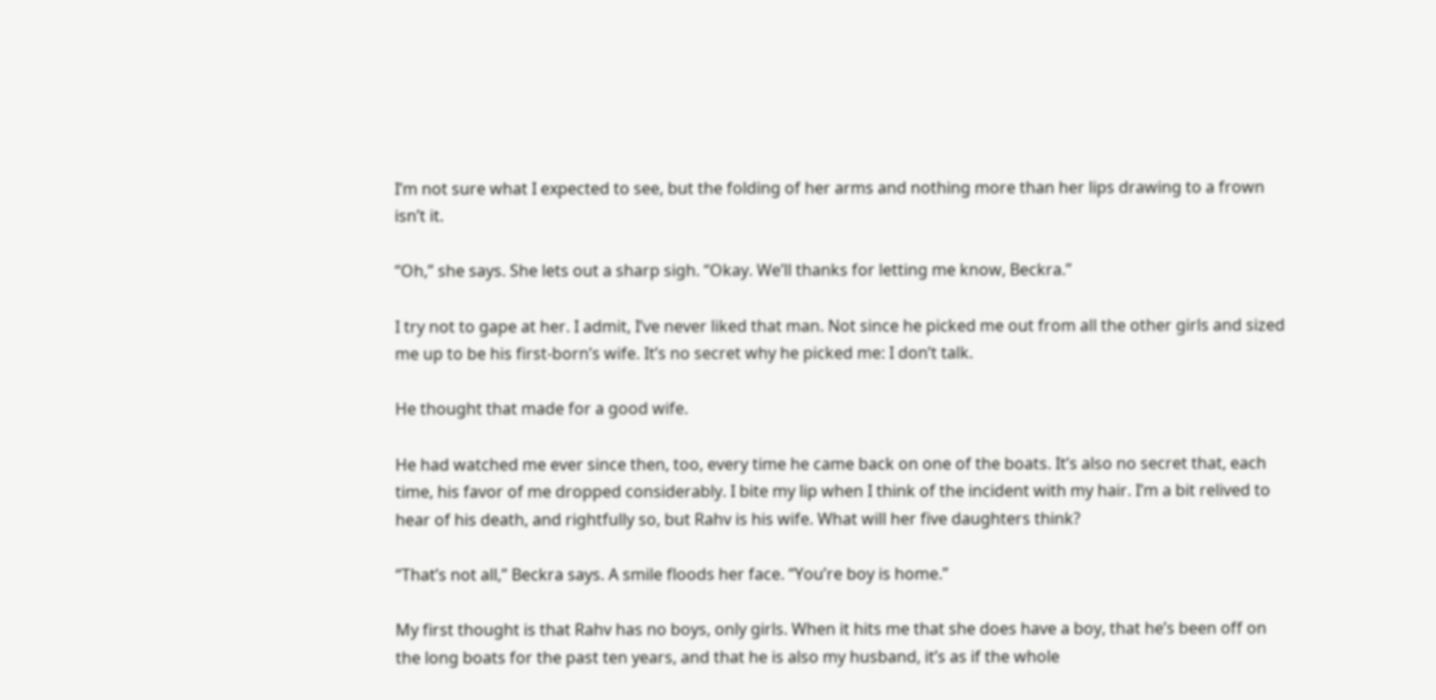I’m not sure what I expected to see, but the folding of her arms and nothing more than her lips drawing to a frown isn’t it.

“Oh,” she says. She lets out a sharp sigh. “Okay. We’ll thanks for letting me know, Beckra.”

I try not to gape at her. I admit, I’ve never liked that man. Not since he picked me out from all the other girls and sized me up to be his first-born’s wife. It’s no secret why he picked me: I don’t talk.

He thought that made for a good wife.

He had watched me ever since then, too, every time he came back on one of the boats. It’s also no secret that, each time, his favor of me dropped considerably. I bite my lip when I think of the incident with my hair. I’m a bit relived to hear of his death, and rightfully so, but Rahv is his wife. What will her five daughters think?

“That’s not all,” Beckra says. A smile floods her face. “You’re boy is home.”

My first thought is that Rahv has no boys, only girls. When it hits me that she does have a boy, that he’s been off on the long boats for the past ten years, and that he is also my husband, it’s as if the whole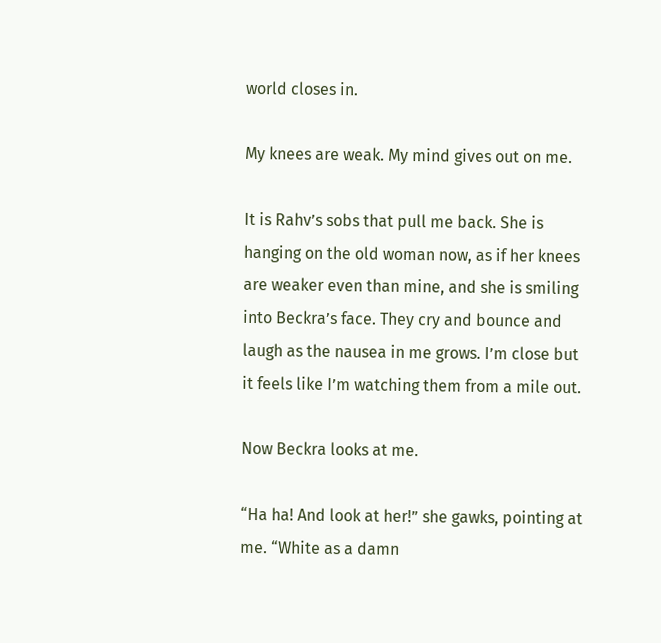world closes in.

My knees are weak. My mind gives out on me.

It is Rahv’s sobs that pull me back. She is hanging on the old woman now, as if her knees are weaker even than mine, and she is smiling into Beckra’s face. They cry and bounce and laugh as the nausea in me grows. I’m close but it feels like I’m watching them from a mile out.

Now Beckra looks at me.

“Ha ha! And look at her!” she gawks, pointing at me. “White as a damn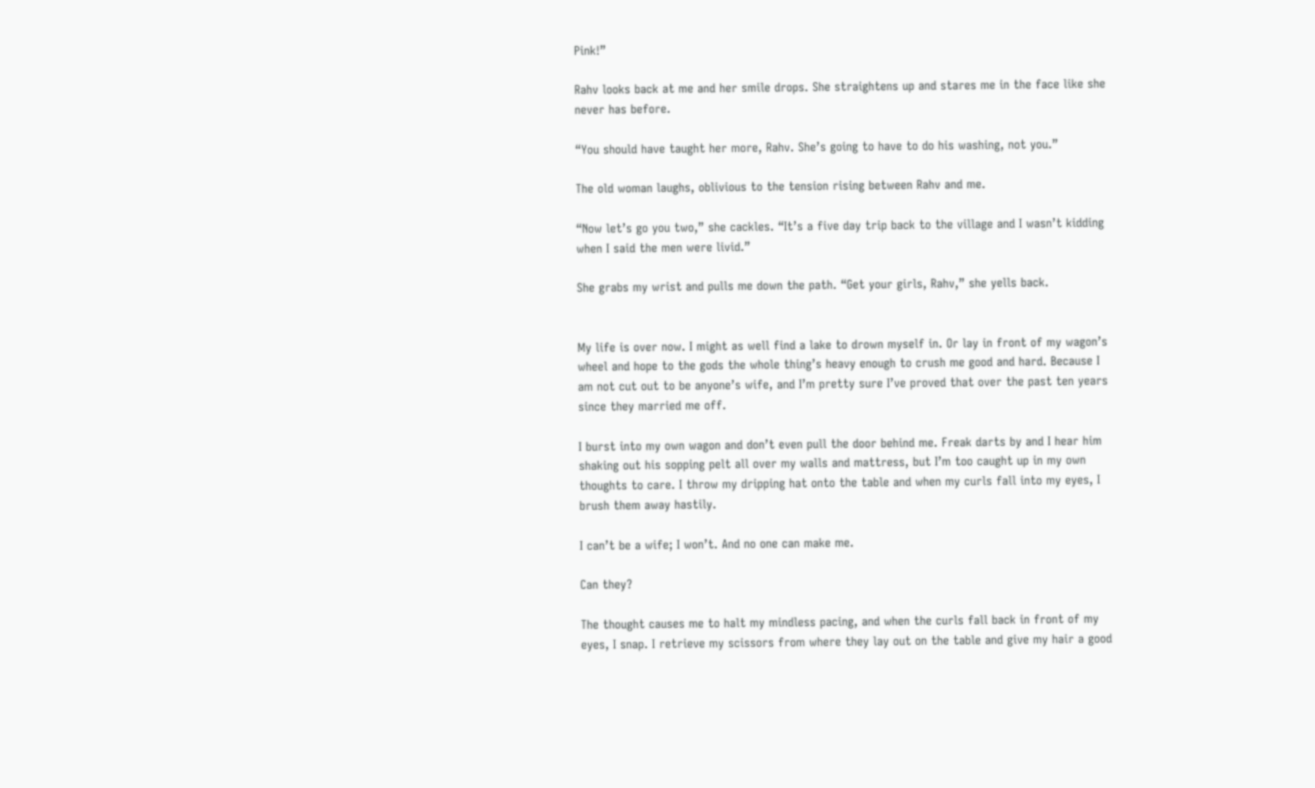Pink!”

Rahv looks back at me and her smile drops. She straightens up and stares me in the face like she never has before.

“You should have taught her more, Rahv. She’s going to have to do his washing, not you.”

The old woman laughs, oblivious to the tension rising between Rahv and me.

“Now let’s go you two,” she cackles. “It’s a five day trip back to the village and I wasn’t kidding when I said the men were livid.”

She grabs my wrist and pulls me down the path. “Get your girls, Rahv,” she yells back.


My life is over now. I might as well find a lake to drown myself in. Or lay in front of my wagon’s wheel and hope to the gods the whole thing’s heavy enough to crush me good and hard. Because I am not cut out to be anyone’s wife, and I’m pretty sure I’ve proved that over the past ten years since they married me off.

I burst into my own wagon and don’t even pull the door behind me. Freak darts by and I hear him shaking out his sopping pelt all over my walls and mattress, but I’m too caught up in my own thoughts to care. I throw my dripping hat onto the table and when my curls fall into my eyes, I brush them away hastily.

I can’t be a wife; I won’t. And no one can make me.

Can they?

The thought causes me to halt my mindless pacing, and when the curls fall back in front of my eyes, I snap. I retrieve my scissors from where they lay out on the table and give my hair a good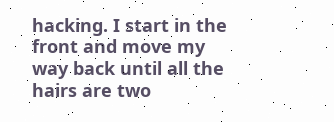hacking. I start in the front and move my way back until all the hairs are two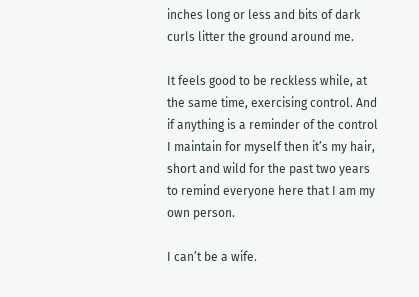inches long or less and bits of dark curls litter the ground around me.

It feels good to be reckless while, at the same time, exercising control. And if anything is a reminder of the control I maintain for myself then it’s my hair, short and wild for the past two years to remind everyone here that I am my own person.

I can’t be a wife.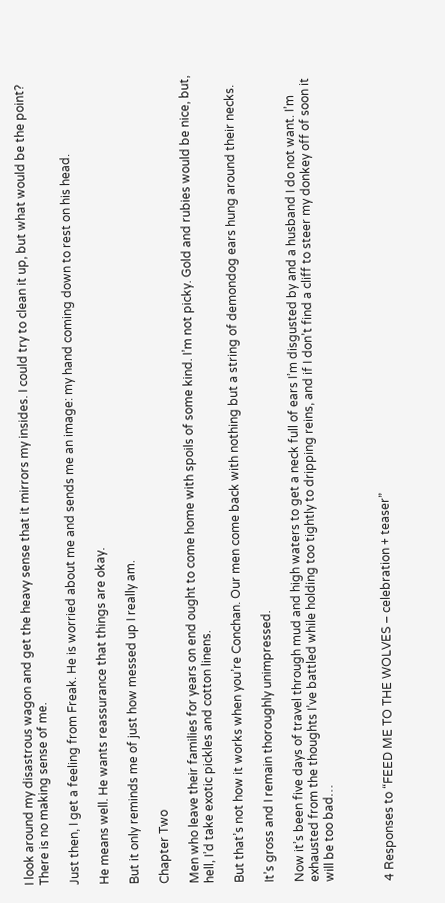I look around my disastrous wagon and get the heavy sense that it mirrors my insides. I could try to clean it up, but what would be the point? There is no making sense of me.

Just then, I get a feeling from Freak. He is worried about me and sends me an image: my hand coming down to rest on his head.

He means well. He wants reassurance that things are okay.

But it only reminds me of just how messed up I really am.

Chapter Two

Men who leave their families for years on end ought to come home with spoils of some kind. I’m not picky. Gold and rubies would be nice, but, hell, I’d take exotic pickles and cotton linens.

But that’s not how it works when you’re Conchan. Our men come back with nothing but a string of demondog ears hung around their necks.

It’s gross and I remain thoroughly unimpressed.

Now it’s been five days of travel through mud and high waters to get a neck full of ears I’m disgusted by and a husband I do not want. I’m exhausted from the thoughts I’ve battled while holding too tightly to dripping reins, and if I don’t find a cliff to steer my donkey off of soon it will be too bad…



4 Responses to “FEED ME TO THE WOLVES – celebration + teaser”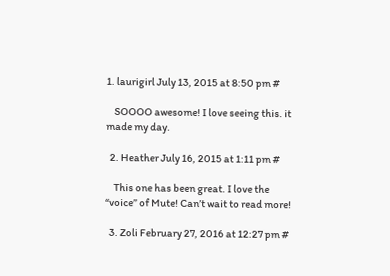1. laurigirl July 13, 2015 at 8:50 pm #

    SOOOO awesome! I love seeing this. it made my day.

  2. Heather July 16, 2015 at 1:11 pm #

    This one has been great. I love the “voice” of Mute! Can’t wait to read more!

  3. Zoli February 27, 2016 at 12:27 pm #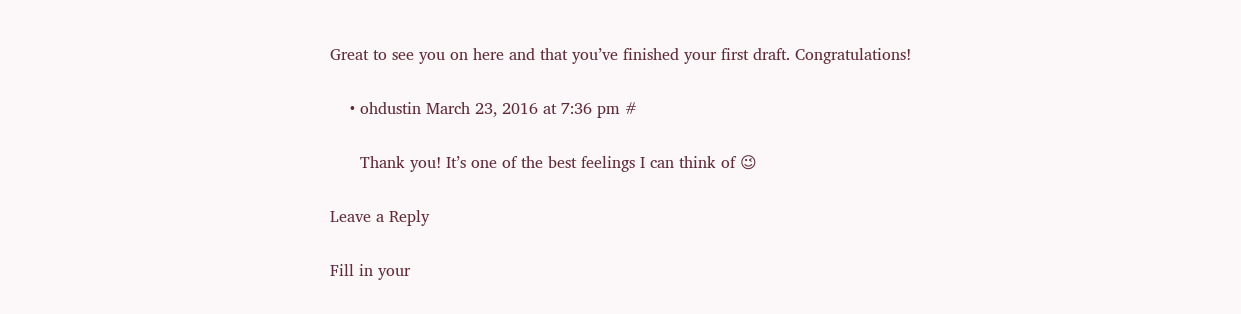Great to see you on here and that you’ve finished your first draft. Congratulations!

    • ohdustin March 23, 2016 at 7:36 pm #

      Thank you! It’s one of the best feelings I can think of 😉

Leave a Reply

Fill in your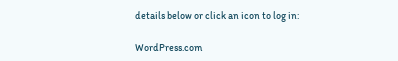details below or click an icon to log in:

WordPress.com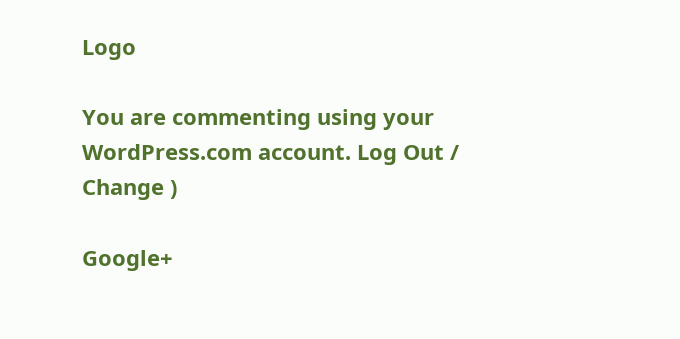Logo

You are commenting using your WordPress.com account. Log Out /  Change )

Google+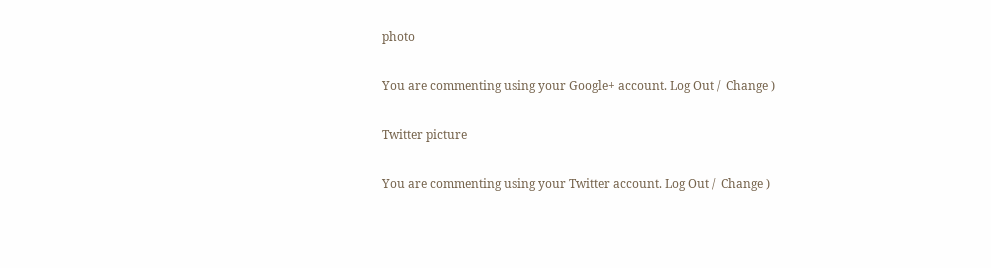photo

You are commenting using your Google+ account. Log Out /  Change )

Twitter picture

You are commenting using your Twitter account. Log Out /  Change )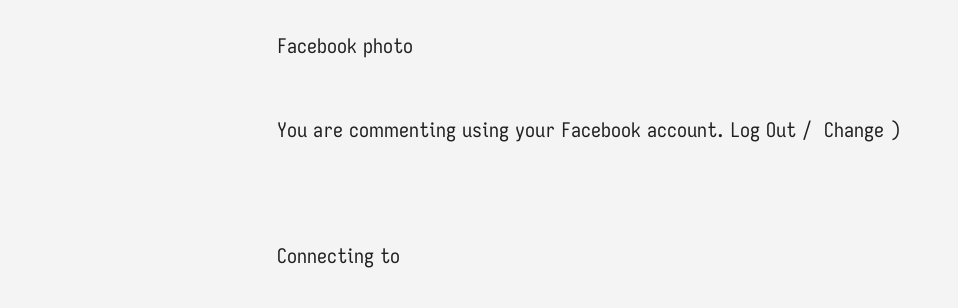Facebook photo

You are commenting using your Facebook account. Log Out /  Change )


Connecting to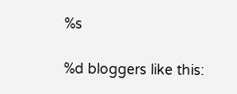%s

%d bloggers like this: